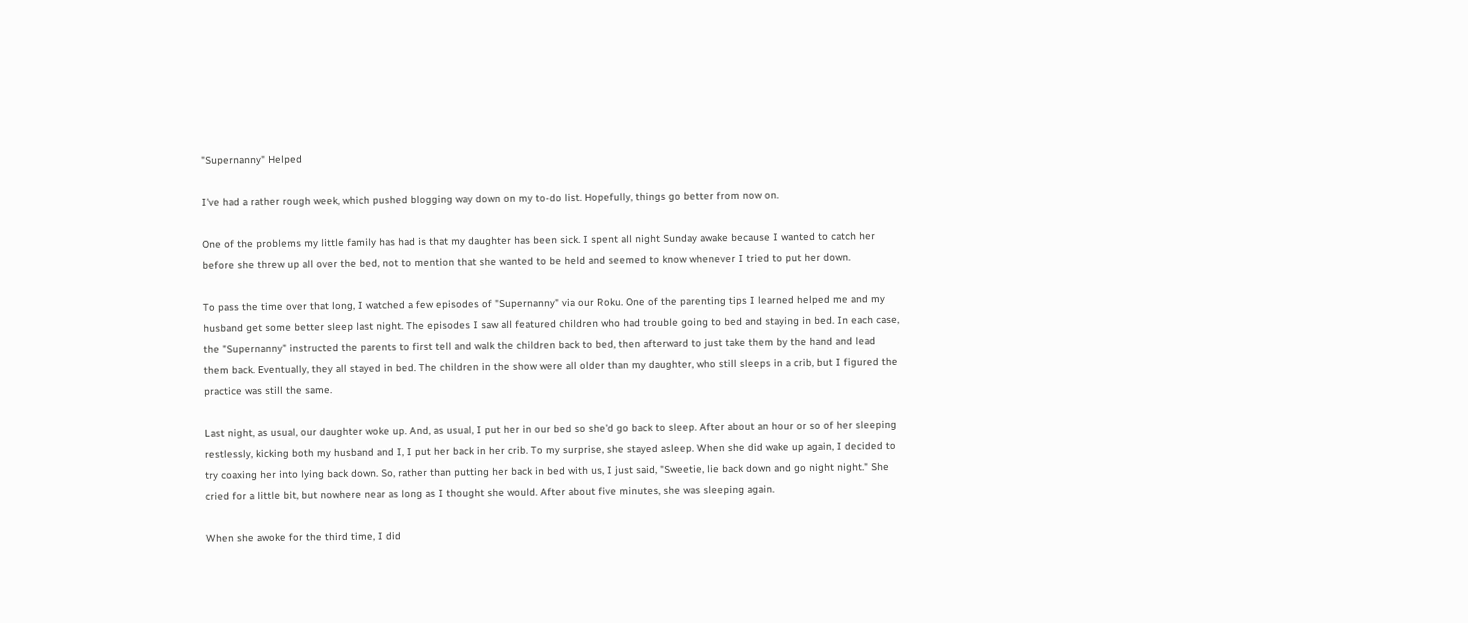"Supernanny" Helped

I've had a rather rough week, which pushed blogging way down on my to-do list. Hopefully, things go better from now on.

One of the problems my little family has had is that my daughter has been sick. I spent all night Sunday awake because I wanted to catch her before she threw up all over the bed, not to mention that she wanted to be held and seemed to know whenever I tried to put her down.

To pass the time over that long, I watched a few episodes of "Supernanny" via our Roku. One of the parenting tips I learned helped me and my husband get some better sleep last night. The episodes I saw all featured children who had trouble going to bed and staying in bed. In each case, the "Supernanny" instructed the parents to first tell and walk the children back to bed, then afterward to just take them by the hand and lead them back. Eventually, they all stayed in bed. The children in the show were all older than my daughter, who still sleeps in a crib, but I figured the practice was still the same.

Last night, as usual, our daughter woke up. And, as usual, I put her in our bed so she'd go back to sleep. After about an hour or so of her sleeping restlessly, kicking both my husband and I, I put her back in her crib. To my surprise, she stayed asleep. When she did wake up again, I decided to try coaxing her into lying back down. So, rather than putting her back in bed with us, I just said, "Sweetie, lie back down and go night night." She cried for a little bit, but nowhere near as long as I thought she would. After about five minutes, she was sleeping again.

When she awoke for the third time, I did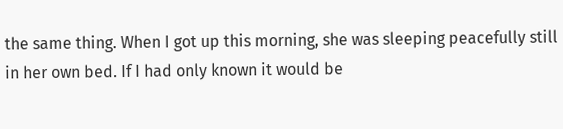the same thing. When I got up this morning, she was sleeping peacefully still in her own bed. If I had only known it would be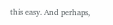this easy. And perhaps,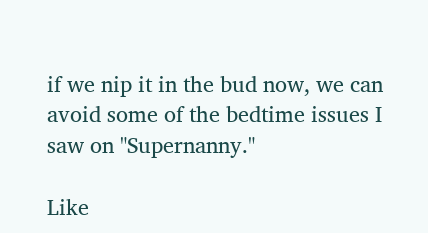if we nip it in the bud now, we can avoid some of the bedtime issues I saw on "Supernanny."

Like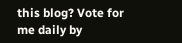this blog? Vote for me daily by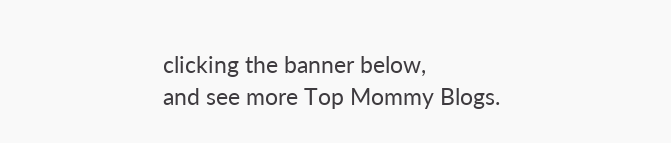clicking the banner below,
and see more Top Mommy Blogs.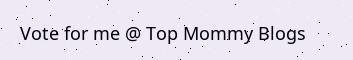Vote for me @ Top Mommy Blogs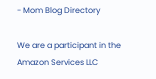- Mom Blog Directory

We are a participant in the Amazon Services LLC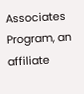Associates Program, an affiliate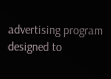advertising program designed to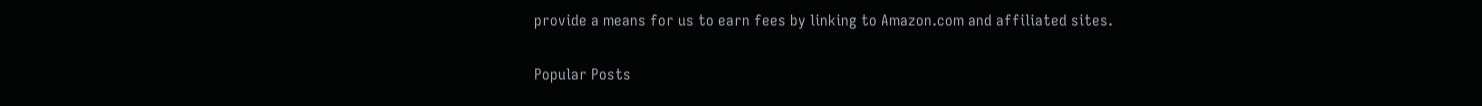provide a means for us to earn fees by linking to Amazon.com and affiliated sites.

Popular Posts